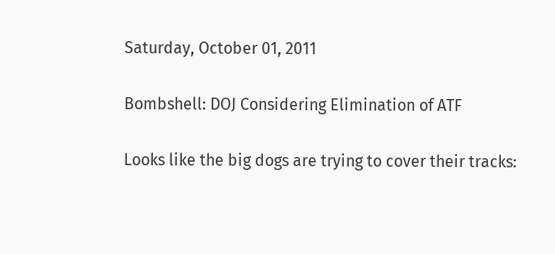Saturday, October 01, 2011

Bombshell: DOJ Considering Elimination of ATF

Looks like the big dogs are trying to cover their tracks: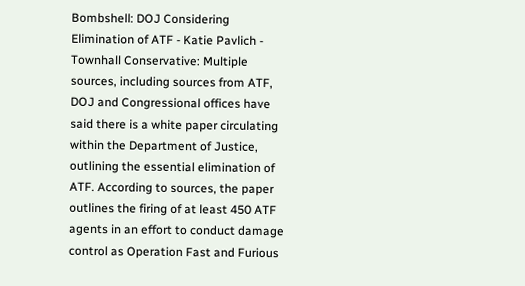Bombshell: DOJ Considering Elimination of ATF - Katie Pavlich - Townhall Conservative: Multiple sources, including sources from ATF, DOJ and Congressional offices have said there is a white paper circulating within the Department of Justice, outlining the essential elimination of ATF. According to sources, the paper outlines the firing of at least 450 ATF agents in an effort to conduct damage control as Operation Fast and Furious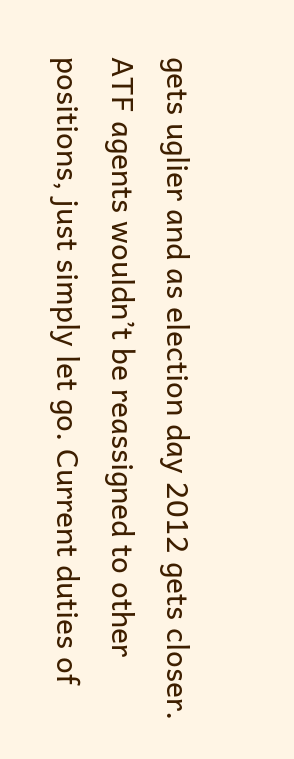gets uglier and as election day 2012 gets closer. ATF agents wouldn’t be reassigned to other positions, just simply let go. Current duties of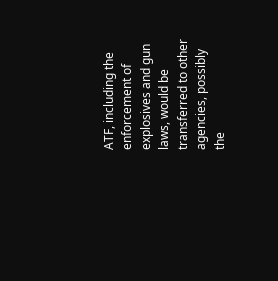ATF, including the enforcement of explosives and gun laws, would be transferred to other agencies, possibly the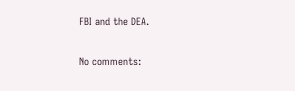FBI and the DEA.

No comments: